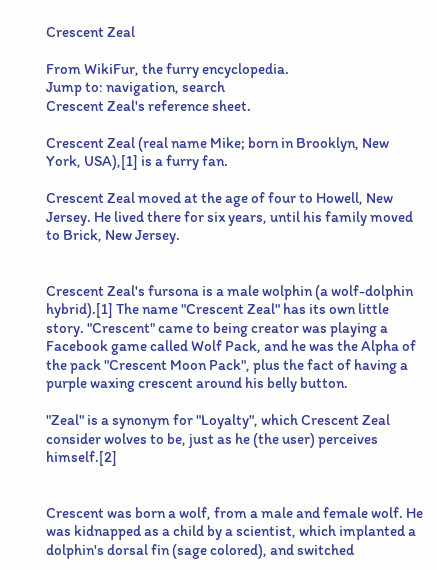Crescent Zeal

From WikiFur, the furry encyclopedia.
Jump to: navigation, search
Crescent Zeal's reference sheet.

Crescent Zeal (real name Mike; born in Brooklyn, New York, USA),[1] is a furry fan.

Crescent Zeal moved at the age of four to Howell, New Jersey. He lived there for six years, until his family moved to Brick, New Jersey.


Crescent Zeal's fursona is a male wolphin (a wolf-dolphin hybrid).[1] The name "Crescent Zeal" has its own little story. "Crescent" came to being creator was playing a Facebook game called Wolf Pack, and he was the Alpha of the pack "Crescent Moon Pack", plus the fact of having a purple waxing crescent around his belly button.

"Zeal" is a synonym for "Loyalty", which Crescent Zeal consider wolves to be, just as he (the user) perceives himself.[2]


Crescent was born a wolf, from a male and female wolf. He was kidnapped as a child by a scientist, which implanted a dolphin's dorsal fin (sage colored), and switched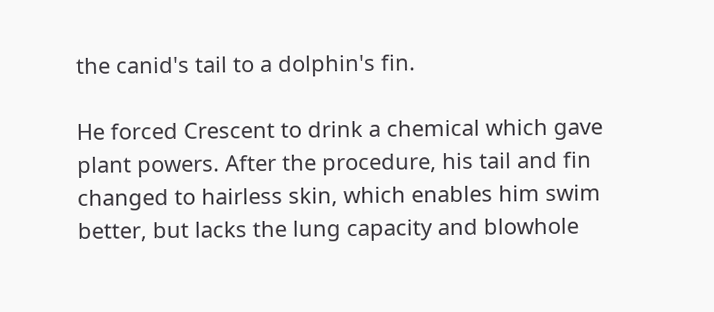the canid's tail to a dolphin's fin.

He forced Crescent to drink a chemical which gave plant powers. After the procedure, his tail and fin changed to hairless skin, which enables him swim better, but lacks the lung capacity and blowhole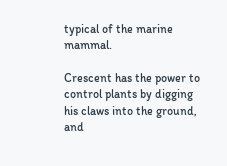typical of the marine mammal.

Crescent has the power to control plants by digging his claws into the ground, and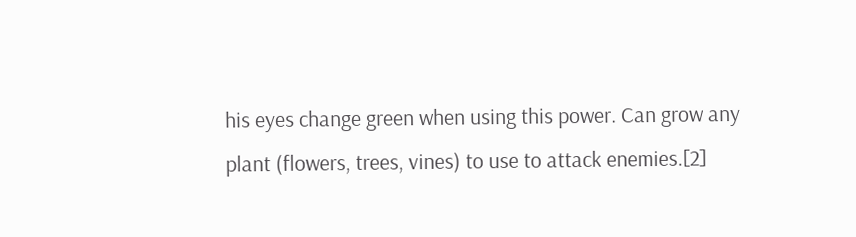his eyes change green when using this power. Can grow any plant (flowers, trees, vines) to use to attack enemies.[2]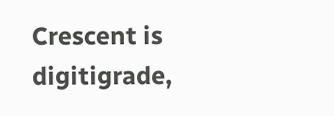Crescent is digitigrade,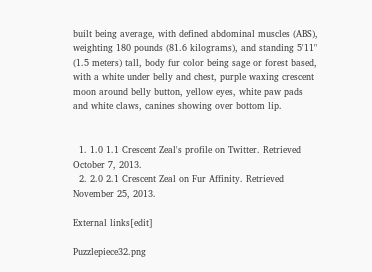built being average, with defined abdominal muscles (ABS), weighting 180 pounds (81.6 kilograms), and standing 5'11" (1.5 meters) tall, body fur color being sage or forest based, with a white under belly and chest, purple waxing crescent moon around belly button, yellow eyes, white paw pads and white claws, canines showing over bottom lip.


  1. 1.0 1.1 Crescent Zeal's profile on Twitter. Retrieved October 7, 2013.
  2. 2.0 2.1 Crescent Zeal on Fur Affinity. Retrieved November 25, 2013.

External links[edit]

Puzzlepiece32.png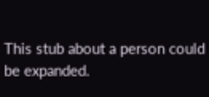This stub about a person could be expanded.